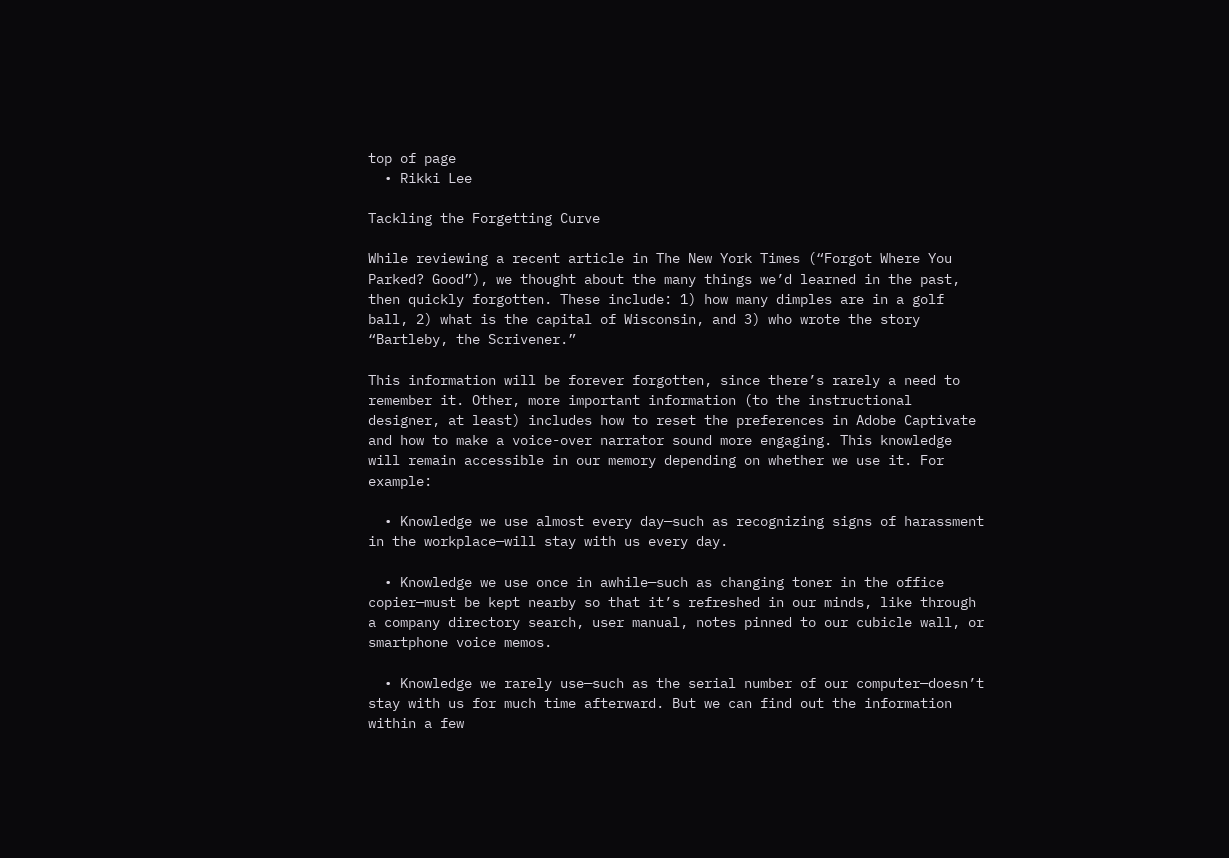top of page
  • Rikki Lee

Tackling the Forgetting Curve

While reviewing a recent article in The New York Times (“Forgot Where You Parked? Good”), we thought about the many things we’d learned in the past, then quickly forgotten. These include: 1) how many dimples are in a golf ball, 2) what is the capital of Wisconsin, and 3) who wrote the story “Bartleby, the Scrivener.”

This information will be forever forgotten, since there’s rarely a need to remember it. Other, more important information (to the instructional designer, at least) includes how to reset the preferences in Adobe Captivate and how to make a voice-over narrator sound more engaging. This knowledge will remain accessible in our memory depending on whether we use it. For example:

  • Knowledge we use almost every day—such as recognizing signs of harassment in the workplace—will stay with us every day.

  • Knowledge we use once in awhile—such as changing toner in the office copier—must be kept nearby so that it’s refreshed in our minds, like through a company directory search, user manual, notes pinned to our cubicle wall, or smartphone voice memos.

  • Knowledge we rarely use—such as the serial number of our computer—doesn’t stay with us for much time afterward. But we can find out the information within a few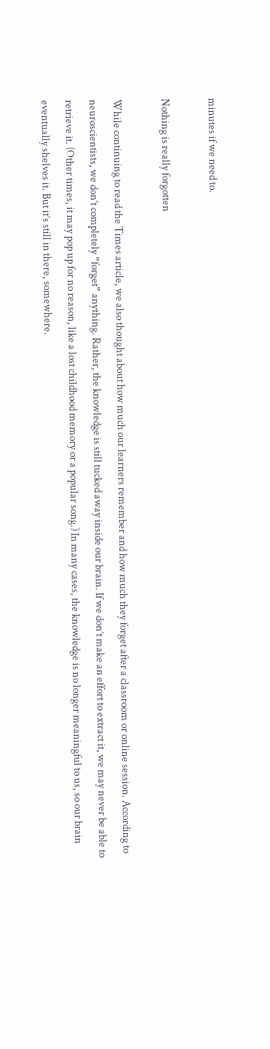minutes if we need to.

Nothing is really forgotten

While continuing to read the Times article, we also thought about how much our learners remember and how much they forget after a classroom or online session. According to neuroscientists, we don’t completely “forget” anything. Rather, the knowledge is still tucked away inside our brain. If we don’t make an effort to extract it, we may never be able to retrieve it. (Other times, it may pop up for no reason, like a lost childhood memory or a popular song.) In many cases, the knowledge is no longer meaningful to us, so our brain eventually shelves it. But it’s still in there, somewhere.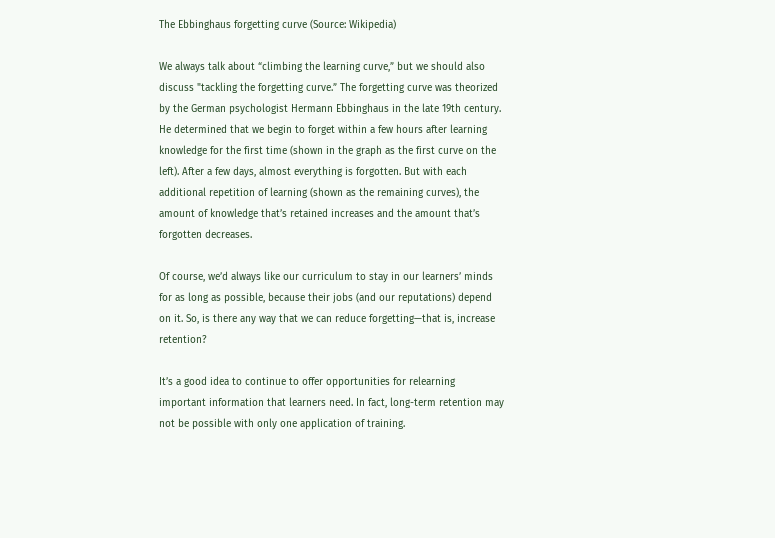The Ebbinghaus forgetting curve (Source: Wikipedia)

We always talk about “climbing the learning curve,” but we should also discuss "tackling the forgetting curve.” The forgetting curve was theorized by the German psychologist Hermann Ebbinghaus in the late 19th century. He determined that we begin to forget within a few hours after learning knowledge for the first time (shown in the graph as the first curve on the left). After a few days, almost everything is forgotten. But with each additional repetition of learning (shown as the remaining curves), the amount of knowledge that’s retained increases and the amount that’s forgotten decreases.

Of course, we’d always like our curriculum to stay in our learners’ minds for as long as possible, because their jobs (and our reputations) depend on it. So, is there any way that we can reduce forgetting—that is, increase retention?

It’s a good idea to continue to offer opportunities for relearning important information that learners need. In fact, long-term retention may not be possible with only one application of training.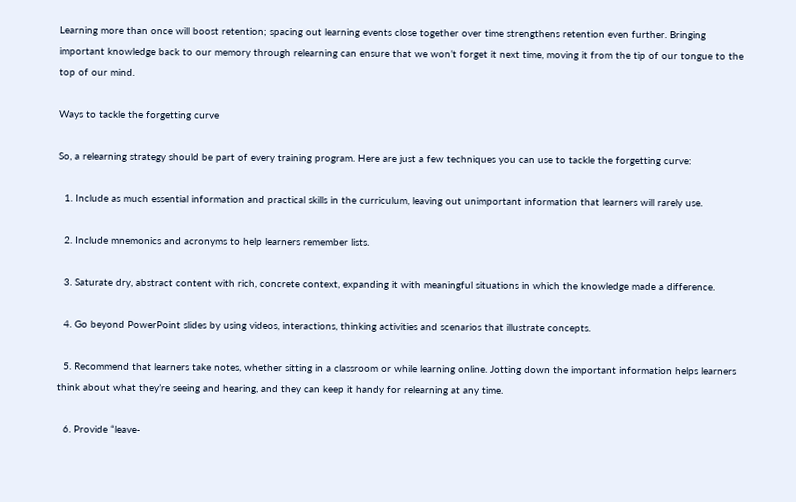Learning more than once will boost retention; spacing out learning events close together over time strengthens retention even further. Bringing important knowledge back to our memory through relearning can ensure that we won’t forget it next time, moving it from the tip of our tongue to the top of our mind.

Ways to tackle the forgetting curve

So, a relearning strategy should be part of every training program. Here are just a few techniques you can use to tackle the forgetting curve:

  1. Include as much essential information and practical skills in the curriculum, leaving out unimportant information that learners will rarely use.

  2. Include mnemonics and acronyms to help learners remember lists.

  3. Saturate dry, abstract content with rich, concrete context, expanding it with meaningful situations in which the knowledge made a difference.

  4. Go beyond PowerPoint slides by using videos, interactions, thinking activities and scenarios that illustrate concepts.

  5. Recommend that learners take notes, whether sitting in a classroom or while learning online. Jotting down the important information helps learners think about what they’re seeing and hearing, and they can keep it handy for relearning at any time.

  6. Provide “leave-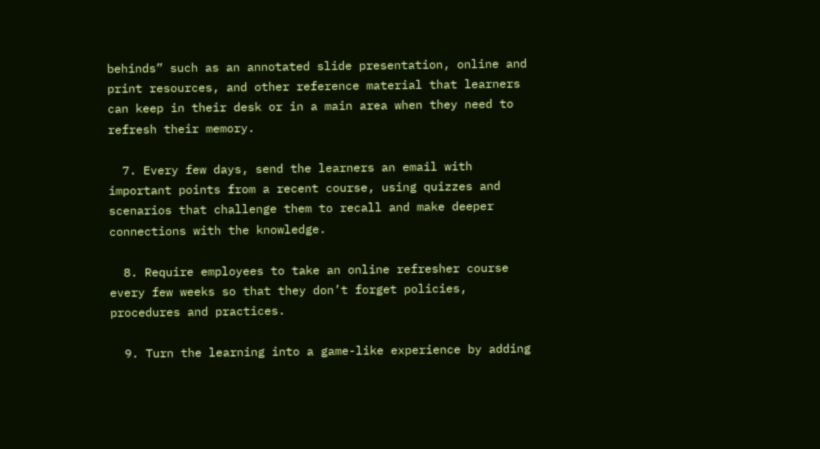behinds” such as an annotated slide presentation, online and print resources, and other reference material that learners can keep in their desk or in a main area when they need to refresh their memory.

  7. Every few days, send the learners an email with important points from a recent course, using quizzes and scenarios that challenge them to recall and make deeper connections with the knowledge.

  8. Require employees to take an online refresher course every few weeks so that they don’t forget policies, procedures and practices.

  9. Turn the learning into a game-like experience by adding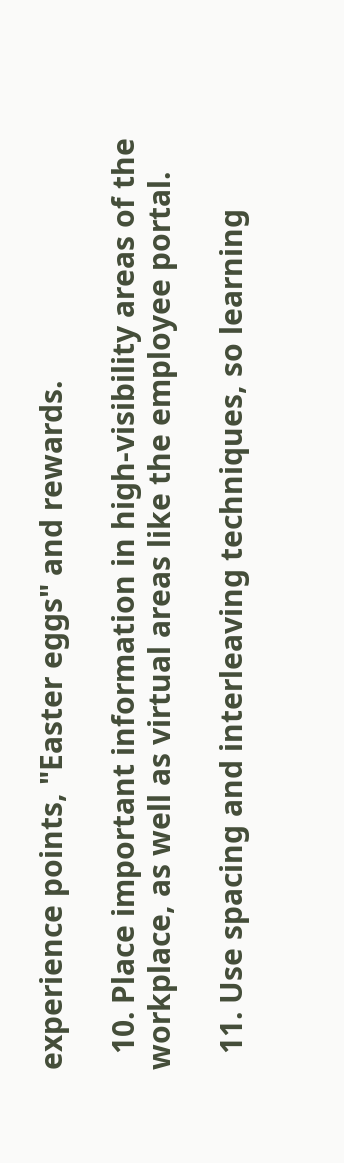experience points, "Easter eggs" and rewards.

  10. Place important information in high-visibility areas of the workplace, as well as virtual areas like the employee portal.

  11. Use spacing and interleaving techniques, so learning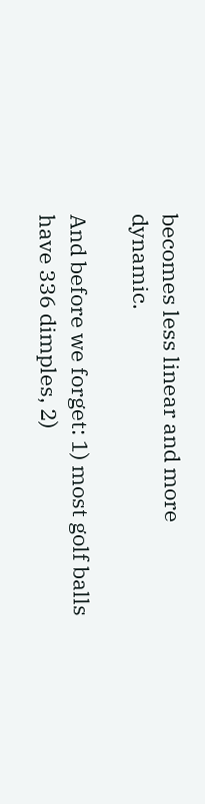becomes less linear and more dynamic.

And before we forget: 1) most golf balls have 336 dimples, 2)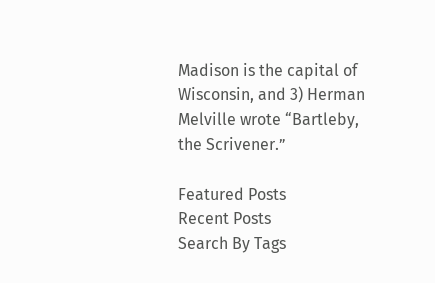Madison is the capital of Wisconsin, and 3) Herman Melville wrote “Bartleby, the Scrivener.”

Featured Posts
Recent Posts
Search By Tags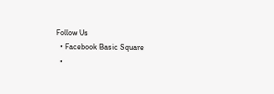Follow Us
  • Facebook Basic Square
  •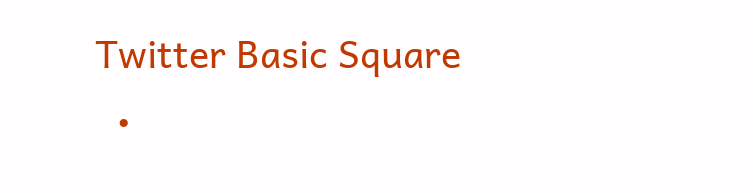Twitter Basic Square
  •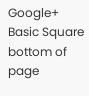Google+ Basic Square
bottom of page